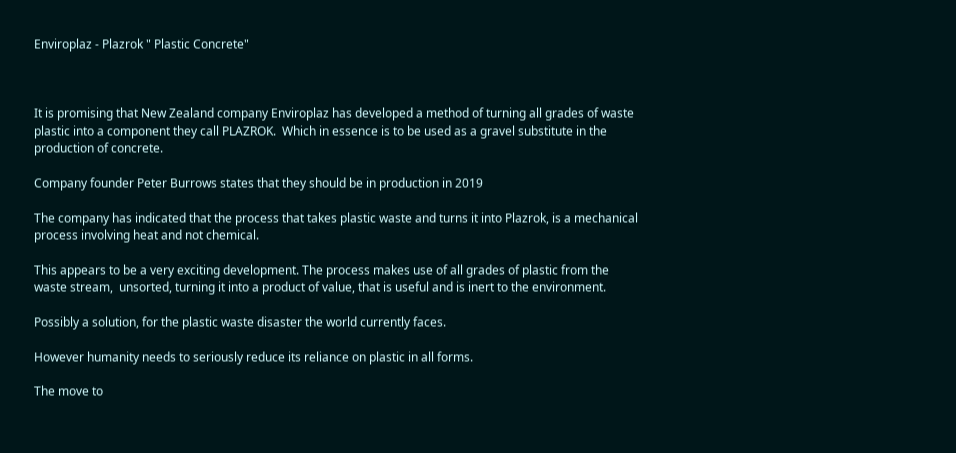Enviroplaz - Plazrok " Plastic Concrete"



It is promising that New Zealand company Enviroplaz has developed a method of turning all grades of waste plastic into a component they call PLAZROK.  Which in essence is to be used as a gravel substitute in the production of concrete.

Company founder Peter Burrows states that they should be in production in 2019

The company has indicated that the process that takes plastic waste and turns it into Plazrok, is a mechanical process involving heat and not chemical.

This appears to be a very exciting development. The process makes use of all grades of plastic from the waste stream,  unsorted, turning it into a product of value, that is useful and is inert to the environment.

Possibly a solution, for the plastic waste disaster the world currently faces.

However humanity needs to seriously reduce its reliance on plastic in all forms.

The move to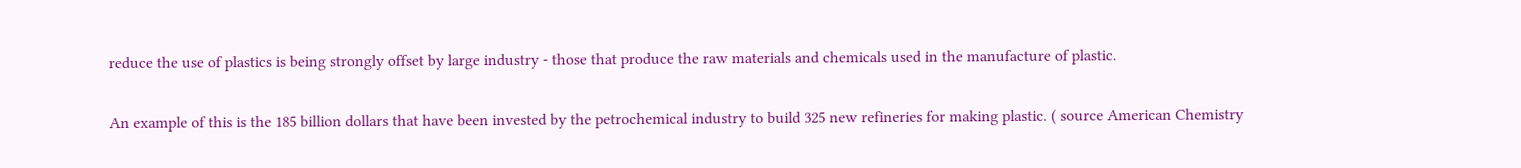reduce the use of plastics is being strongly offset by large industry - those that produce the raw materials and chemicals used in the manufacture of plastic.

An example of this is the 185 billion dollars that have been invested by the petrochemical industry to build 325 new refineries for making plastic. ( source American Chemistry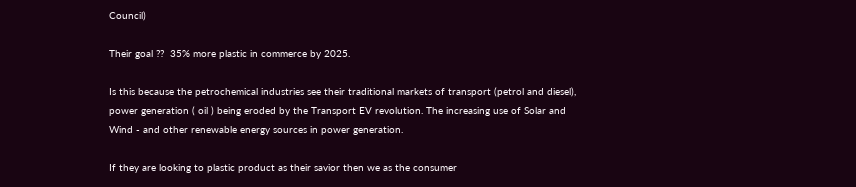Council)

Their goal ??  35% more plastic in commerce by 2025.

Is this because the petrochemical industries see their traditional markets of transport (petrol and diesel),  power generation ( oil ) being eroded by the Transport EV revolution. The increasing use of Solar and Wind - and other renewable energy sources in power generation.

If they are looking to plastic product as their savior then we as the consumer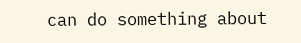can do something about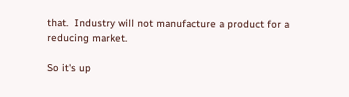that.  Industry will not manufacture a product for a reducing market.

So it's up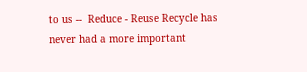to us --  Reduce - Reuse Recycle has never had a more important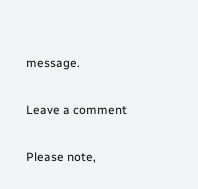message.

Leave a comment

Please note,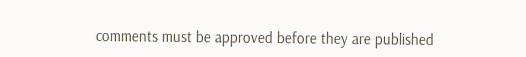comments must be approved before they are published